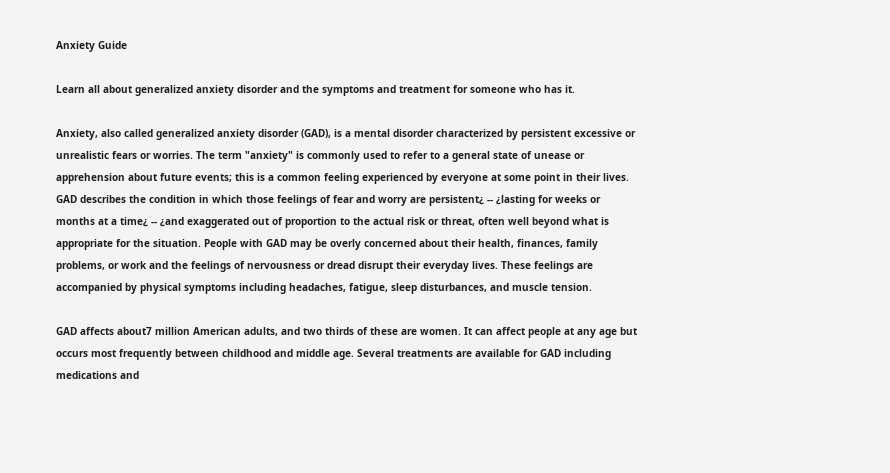Anxiety Guide

Learn all about generalized anxiety disorder and the symptoms and treatment for someone who has it.

Anxiety, also called generalized anxiety disorder (GAD), is a mental disorder characterized by persistent excessive or unrealistic fears or worries. The term "anxiety" is commonly used to refer to a general state of unease or apprehension about future events; this is a common feeling experienced by everyone at some point in their lives. GAD describes the condition in which those feelings of fear and worry are persistent¿ -- ¿lasting for weeks or months at a time¿ -- ¿and exaggerated out of proportion to the actual risk or threat, often well beyond what is appropriate for the situation. People with GAD may be overly concerned about their health, finances, family problems, or work and the feelings of nervousness or dread disrupt their everyday lives. These feelings are accompanied by physical symptoms including headaches, fatigue, sleep disturbances, and muscle tension.

GAD affects about7 million American adults, and two thirds of these are women. It can affect people at any age but occurs most frequently between childhood and middle age. Several treatments are available for GAD including medications and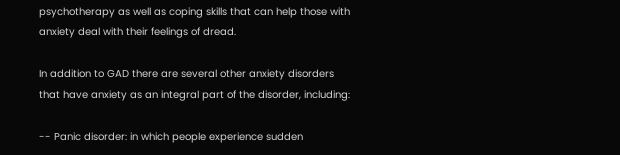psychotherapy as well as coping skills that can help those with anxiety deal with their feelings of dread.

In addition to GAD there are several other anxiety disorders that have anxiety as an integral part of the disorder, including:

-- Panic disorder: in which people experience sudden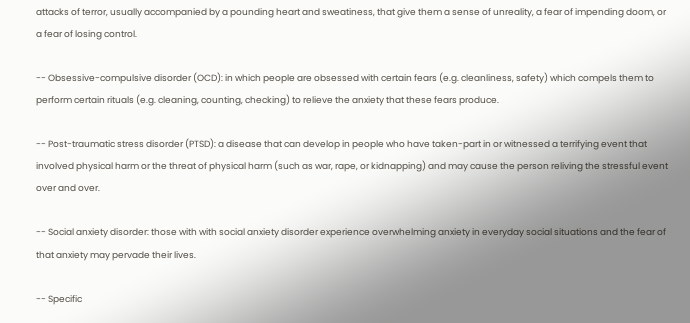attacks of terror, usually accompanied by a pounding heart and sweatiness, that give them a sense of unreality, a fear of impending doom, or a fear of losing control.

-- Obsessive-compulsive disorder (OCD): in which people are obsessed with certain fears (e.g. cleanliness, safety) which compels them to perform certain rituals (e.g. cleaning, counting, checking) to relieve the anxiety that these fears produce.

-- Post-traumatic stress disorder (PTSD): a disease that can develop in people who have taken-part in or witnessed a terrifying event that involved physical harm or the threat of physical harm (such as war, rape, or kidnapping) and may cause the person reliving the stressful event over and over.

-- Social anxiety disorder: those with with social anxiety disorder experience overwhelming anxiety in everyday social situations and the fear of that anxiety may pervade their lives.

-- Specific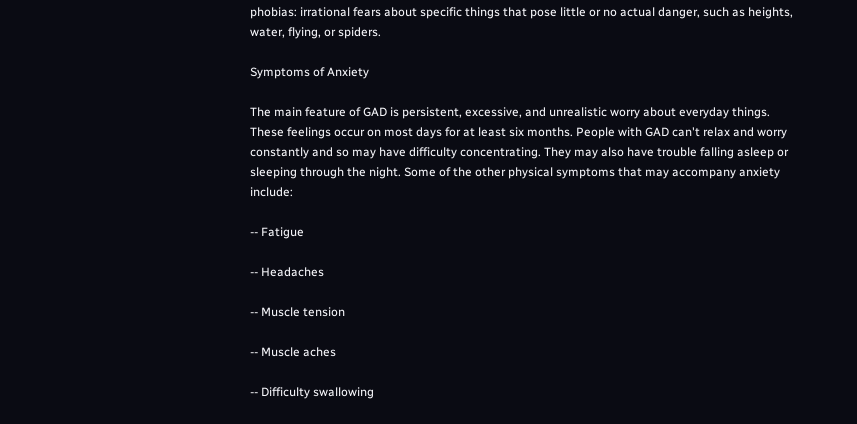phobias: irrational fears about specific things that pose little or no actual danger, such as heights, water, flying, or spiders.

Symptoms of Anxiety

The main feature of GAD is persistent, excessive, and unrealistic worry about everyday things. These feelings occur on most days for at least six months. People with GAD can't relax and worry constantly and so may have difficulty concentrating. They may also have trouble falling asleep or sleeping through the night. Some of the other physical symptoms that may accompany anxiety include:

-- Fatigue

-- Headaches

-- Muscle tension

-- Muscle aches

-- Difficulty swallowing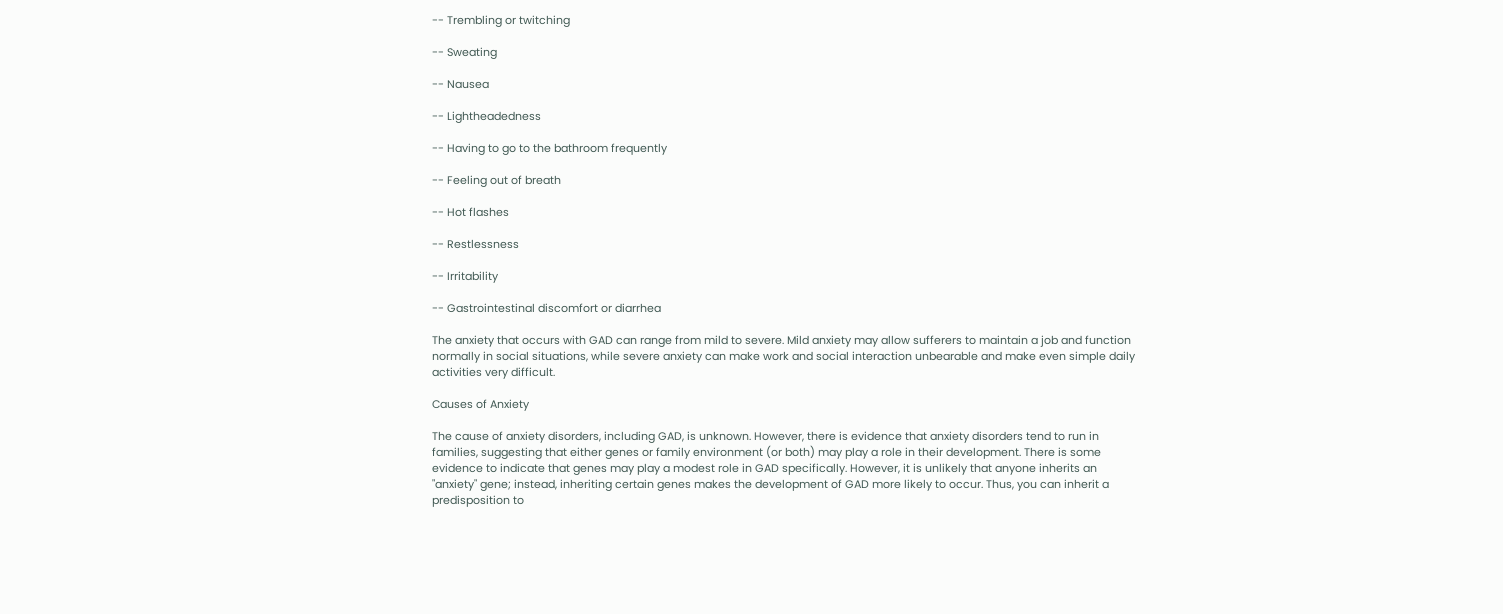-- Trembling or twitching

-- Sweating

-- Nausea

-- Lightheadedness

-- Having to go to the bathroom frequently

-- Feeling out of breath

-- Hot flashes

-- Restlessness

-- Irritability

-- Gastrointestinal discomfort or diarrhea

The anxiety that occurs with GAD can range from mild to severe. Mild anxiety may allow sufferers to maintain a job and function normally in social situations, while severe anxiety can make work and social interaction unbearable and make even simple daily activities very difficult.

Causes of Anxiety

The cause of anxiety disorders, including GAD, is unknown. However, there is evidence that anxiety disorders tend to run in families, suggesting that either genes or family environment (or both) may play a role in their development. There is some evidence to indicate that genes may play a modest role in GAD specifically. However, it is unlikely that anyone inherits an "anxiety" gene; instead, inheriting certain genes makes the development of GAD more likely to occur. Thus, you can inherit a predisposition to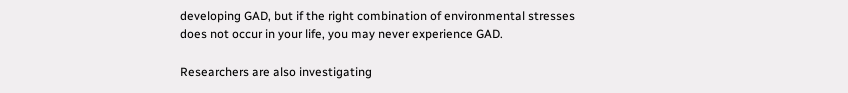developing GAD, but if the right combination of environmental stresses does not occur in your life, you may never experience GAD.

Researchers are also investigating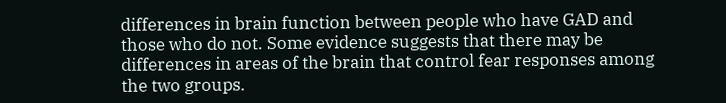differences in brain function between people who have GAD and those who do not. Some evidence suggests that there may be differences in areas of the brain that control fear responses among the two groups.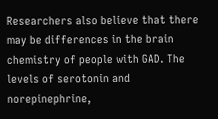Researchers also believe that there may be differences in the brain chemistry of people with GAD. The levels of serotonin and norepinephrine,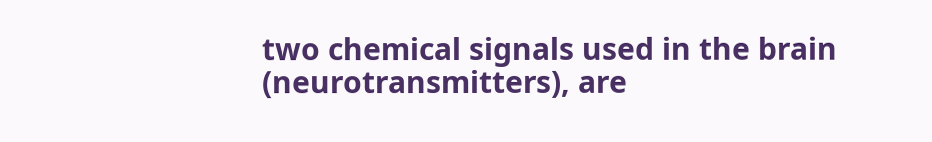two chemical signals used in the brain (neurotransmitters), are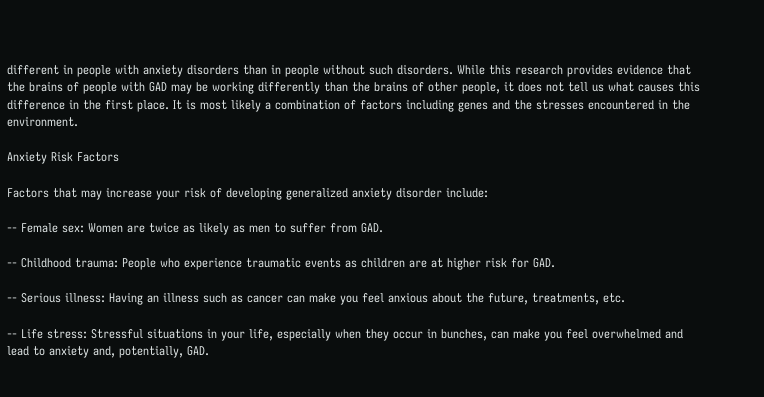different in people with anxiety disorders than in people without such disorders. While this research provides evidence that the brains of people with GAD may be working differently than the brains of other people, it does not tell us what causes this difference in the first place. It is most likely a combination of factors including genes and the stresses encountered in the environment.

Anxiety Risk Factors

Factors that may increase your risk of developing generalized anxiety disorder include:

-- Female sex: Women are twice as likely as men to suffer from GAD.

-- Childhood trauma: People who experience traumatic events as children are at higher risk for GAD.

-- Serious illness: Having an illness such as cancer can make you feel anxious about the future, treatments, etc.

-- Life stress: Stressful situations in your life, especially when they occur in bunches, can make you feel overwhelmed and lead to anxiety and, potentially, GAD.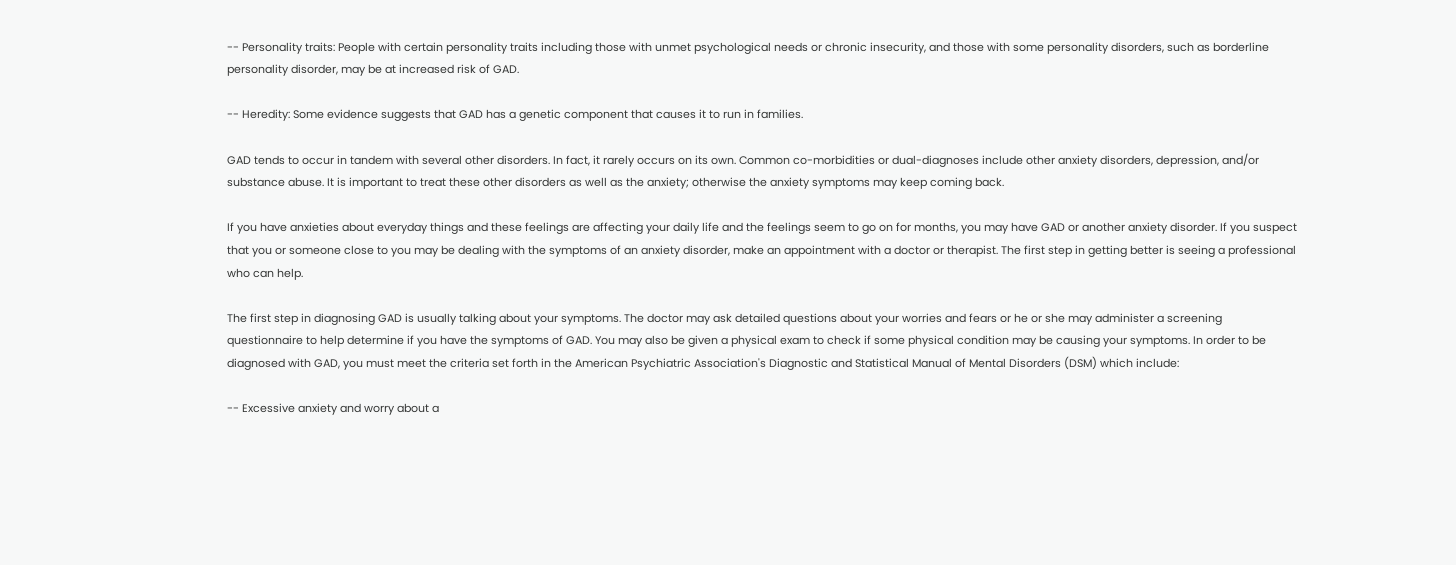-- Personality traits: People with certain personality traits including those with unmet psychological needs or chronic insecurity, and those with some personality disorders, such as borderline personality disorder, may be at increased risk of GAD.

-- Heredity: Some evidence suggests that GAD has a genetic component that causes it to run in families.

GAD tends to occur in tandem with several other disorders. In fact, it rarely occurs on its own. Common co-morbidities or dual-diagnoses include other anxiety disorders, depression, and/or substance abuse. It is important to treat these other disorders as well as the anxiety; otherwise the anxiety symptoms may keep coming back.

If you have anxieties about everyday things and these feelings are affecting your daily life and the feelings seem to go on for months, you may have GAD or another anxiety disorder. If you suspect that you or someone close to you may be dealing with the symptoms of an anxiety disorder, make an appointment with a doctor or therapist. The first step in getting better is seeing a professional who can help.

The first step in diagnosing GAD is usually talking about your symptoms. The doctor may ask detailed questions about your worries and fears or he or she may administer a screening questionnaire to help determine if you have the symptoms of GAD. You may also be given a physical exam to check if some physical condition may be causing your symptoms. In order to be diagnosed with GAD, you must meet the criteria set forth in the American Psychiatric Association's Diagnostic and Statistical Manual of Mental Disorders (DSM) which include:

-- Excessive anxiety and worry about a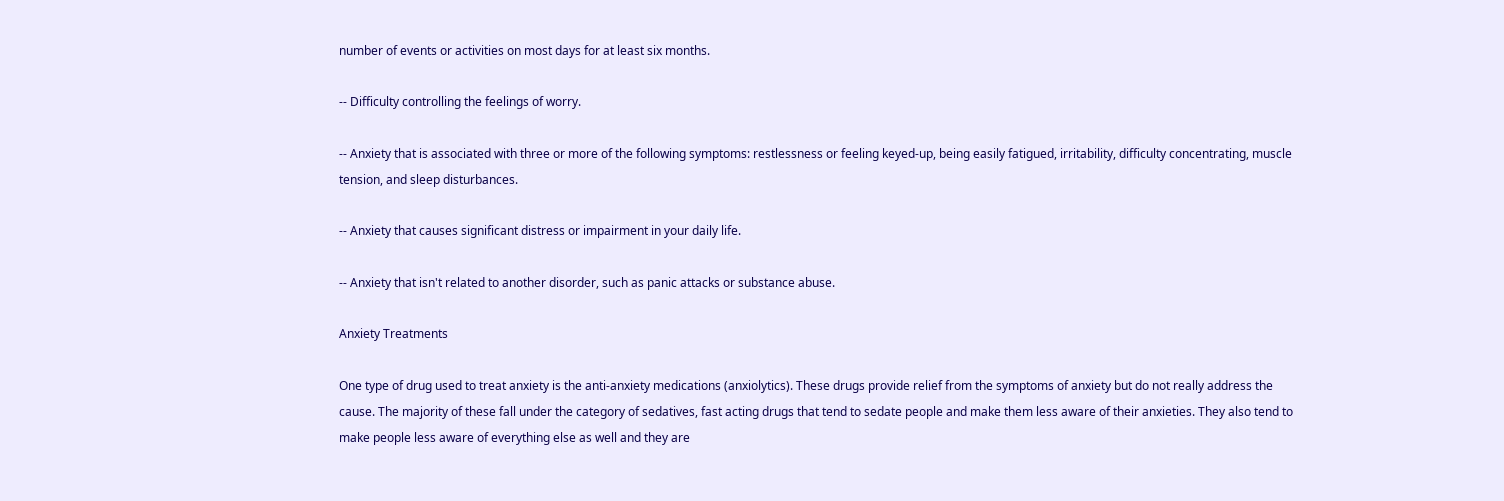number of events or activities on most days for at least six months.

-- Difficulty controlling the feelings of worry.

-- Anxiety that is associated with three or more of the following symptoms: restlessness or feeling keyed-up, being easily fatigued, irritability, difficulty concentrating, muscle tension, and sleep disturbances.

-- Anxiety that causes significant distress or impairment in your daily life.

-- Anxiety that isn't related to another disorder, such as panic attacks or substance abuse.

Anxiety Treatments

One type of drug used to treat anxiety is the anti-anxiety medications (anxiolytics). These drugs provide relief from the symptoms of anxiety but do not really address the cause. The majority of these fall under the category of sedatives, fast acting drugs that tend to sedate people and make them less aware of their anxieties. They also tend to make people less aware of everything else as well and they are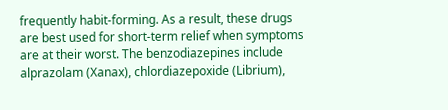frequently habit-forming. As a result, these drugs are best used for short-term relief when symptoms are at their worst. The benzodiazepines include alprazolam (Xanax), chlordiazepoxide (Librium),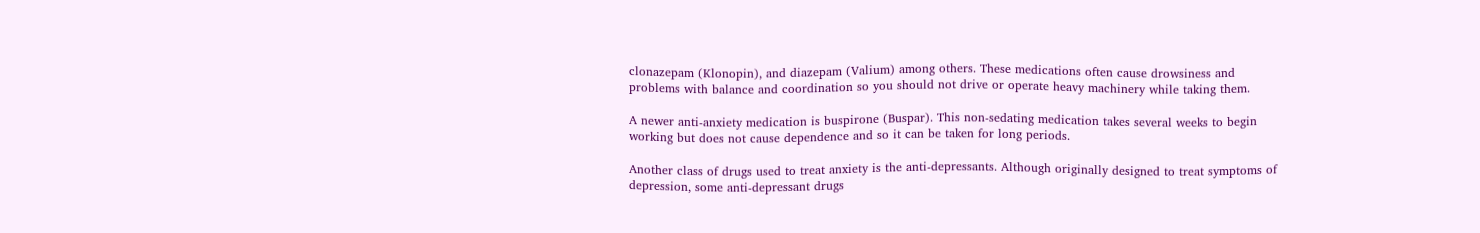clonazepam (Klonopin), and diazepam (Valium) among others. These medications often cause drowsiness and problems with balance and coordination so you should not drive or operate heavy machinery while taking them.

A newer anti-anxiety medication is buspirone (Buspar). This non-sedating medication takes several weeks to begin working but does not cause dependence and so it can be taken for long periods.

Another class of drugs used to treat anxiety is the anti-depressants. Although originally designed to treat symptoms of depression, some anti-depressant drugs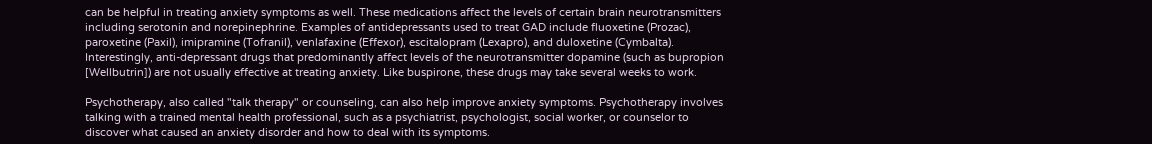can be helpful in treating anxiety symptoms as well. These medications affect the levels of certain brain neurotransmitters including serotonin and norepinephrine. Examples of antidepressants used to treat GAD include fluoxetine (Prozac), paroxetine (Paxil), imipramine (Tofranil), venlafaxine (Effexor), escitalopram (Lexapro), and duloxetine (Cymbalta). Interestingly, anti-depressant drugs that predominantly affect levels of the neurotransmitter dopamine (such as bupropion [Wellbutrin]) are not usually effective at treating anxiety. Like buspirone, these drugs may take several weeks to work.

Psychotherapy, also called "talk therapy" or counseling, can also help improve anxiety symptoms. Psychotherapy involves talking with a trained mental health professional, such as a psychiatrist, psychologist, social worker, or counselor to discover what caused an anxiety disorder and how to deal with its symptoms.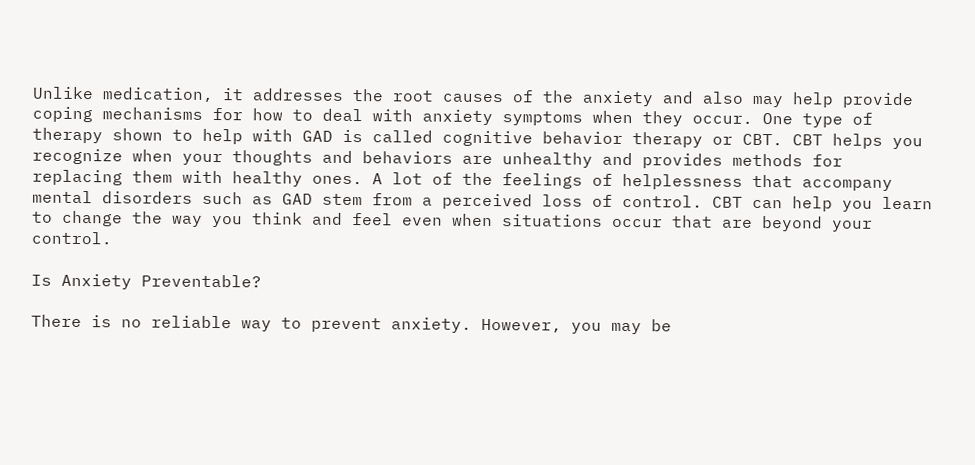Unlike medication, it addresses the root causes of the anxiety and also may help provide coping mechanisms for how to deal with anxiety symptoms when they occur. One type of therapy shown to help with GAD is called cognitive behavior therapy or CBT. CBT helps you recognize when your thoughts and behaviors are unhealthy and provides methods for replacing them with healthy ones. A lot of the feelings of helplessness that accompany mental disorders such as GAD stem from a perceived loss of control. CBT can help you learn to change the way you think and feel even when situations occur that are beyond your control.

Is Anxiety Preventable?

There is no reliable way to prevent anxiety. However, you may be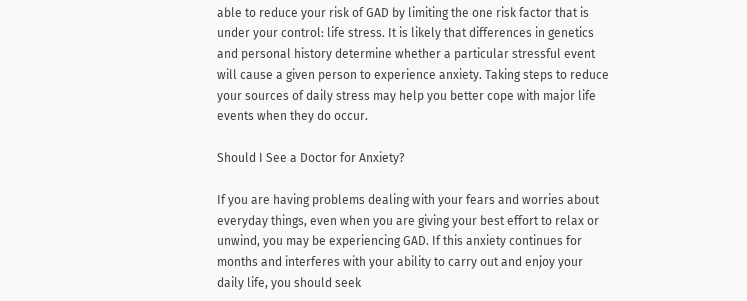able to reduce your risk of GAD by limiting the one risk factor that is under your control: life stress. It is likely that differences in genetics and personal history determine whether a particular stressful event will cause a given person to experience anxiety. Taking steps to reduce your sources of daily stress may help you better cope with major life events when they do occur.

Should I See a Doctor for Anxiety?

If you are having problems dealing with your fears and worries about everyday things, even when you are giving your best effort to relax or unwind, you may be experiencing GAD. If this anxiety continues for months and interferes with your ability to carry out and enjoy your daily life, you should seek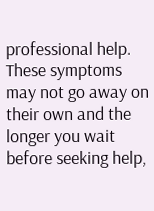professional help. These symptoms may not go away on their own and the longer you wait before seeking help,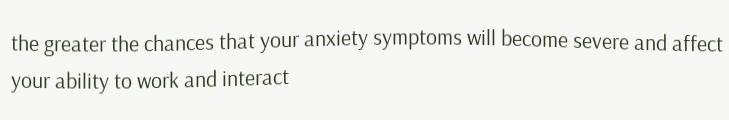the greater the chances that your anxiety symptoms will become severe and affect your ability to work and interact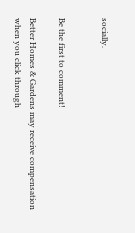socially.


Be the first to comment!

Better Homes & Gardens may receive compensation when you click through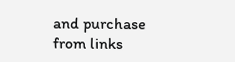and purchase from links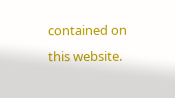contained on this website.